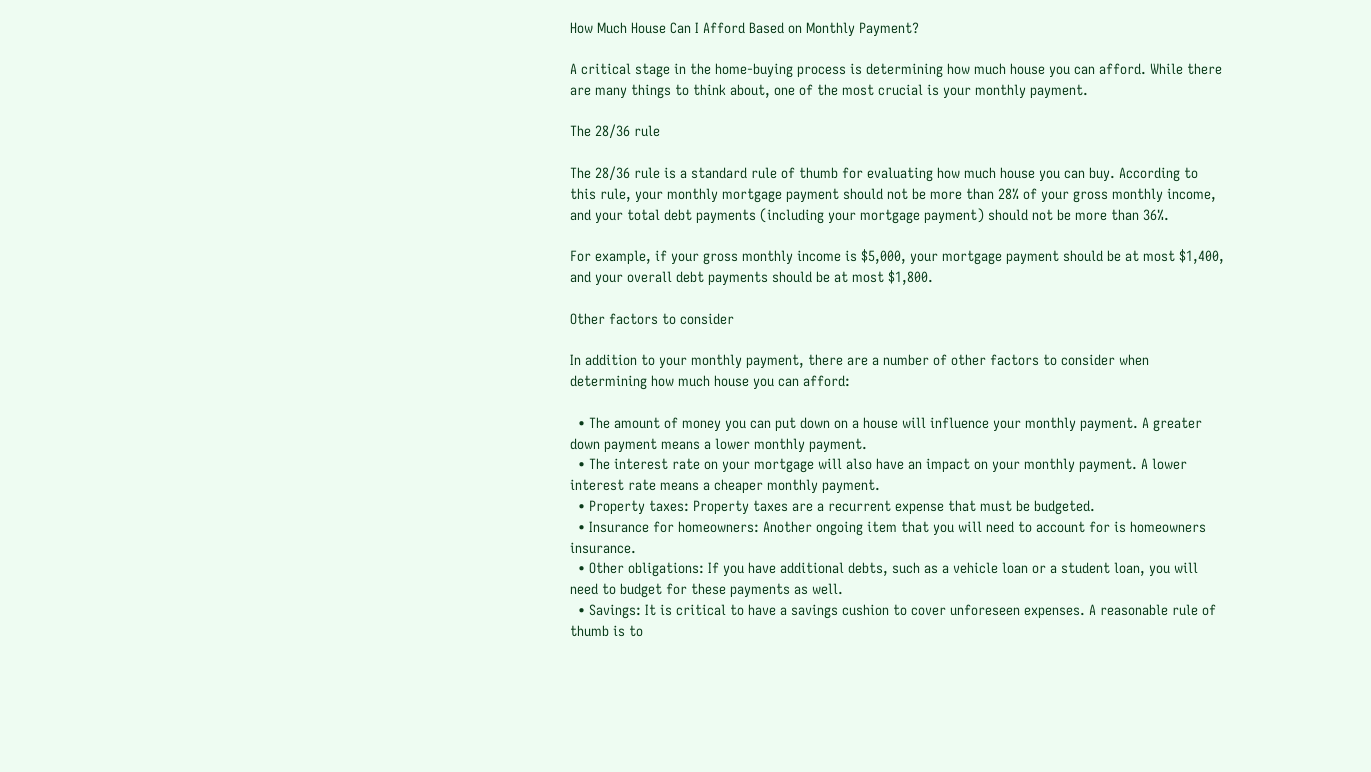How Much House Can I Afford Based on Monthly Payment?

A critical stage in the home-buying process is determining how much house you can afford. While there are many things to think about, one of the most crucial is your monthly payment.

The 28/36 rule

The 28/36 rule is a standard rule of thumb for evaluating how much house you can buy. According to this rule, your monthly mortgage payment should not be more than 28% of your gross monthly income, and your total debt payments (including your mortgage payment) should not be more than 36%.

For example, if your gross monthly income is $5,000, your mortgage payment should be at most $1,400, and your overall debt payments should be at most $1,800.

Other factors to consider

In addition to your monthly payment, there are a number of other factors to consider when determining how much house you can afford:

  • The amount of money you can put down on a house will influence your monthly payment. A greater down payment means a lower monthly payment.
  • The interest rate on your mortgage will also have an impact on your monthly payment. A lower interest rate means a cheaper monthly payment.
  • Property taxes: Property taxes are a recurrent expense that must be budgeted.
  • Insurance for homeowners: Another ongoing item that you will need to account for is homeowners insurance.
  • Other obligations: If you have additional debts, such as a vehicle loan or a student loan, you will need to budget for these payments as well.
  • Savings: It is critical to have a savings cushion to cover unforeseen expenses. A reasonable rule of thumb is to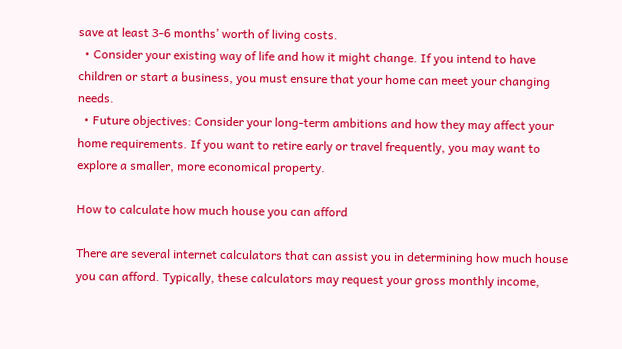save at least 3-6 months’ worth of living costs.
  • Consider your existing way of life and how it might change. If you intend to have children or start a business, you must ensure that your home can meet your changing needs.
  • Future objectives: Consider your long-term ambitions and how they may affect your home requirements. If you want to retire early or travel frequently, you may want to explore a smaller, more economical property.

How to calculate how much house you can afford

There are several internet calculators that can assist you in determining how much house you can afford. Typically, these calculators may request your gross monthly income,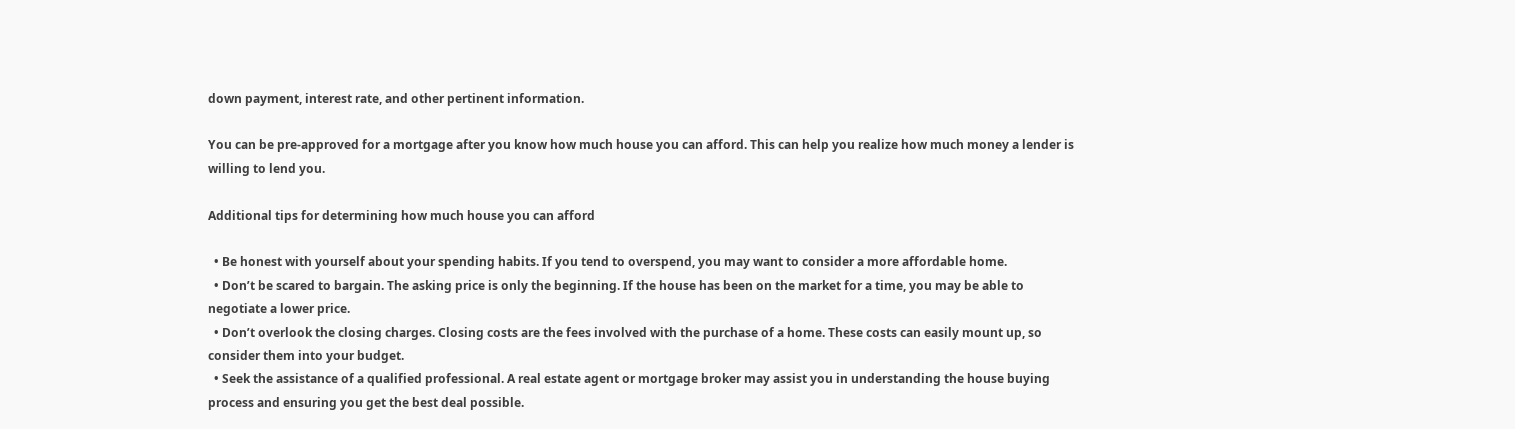down payment, interest rate, and other pertinent information.

You can be pre-approved for a mortgage after you know how much house you can afford. This can help you realize how much money a lender is willing to lend you.

Additional tips for determining how much house you can afford

  • Be honest with yourself about your spending habits. If you tend to overspend, you may want to consider a more affordable home.
  • Don’t be scared to bargain. The asking price is only the beginning. If the house has been on the market for a time, you may be able to negotiate a lower price.
  • Don’t overlook the closing charges. Closing costs are the fees involved with the purchase of a home. These costs can easily mount up, so consider them into your budget.
  • Seek the assistance of a qualified professional. A real estate agent or mortgage broker may assist you in understanding the house buying process and ensuring you get the best deal possible.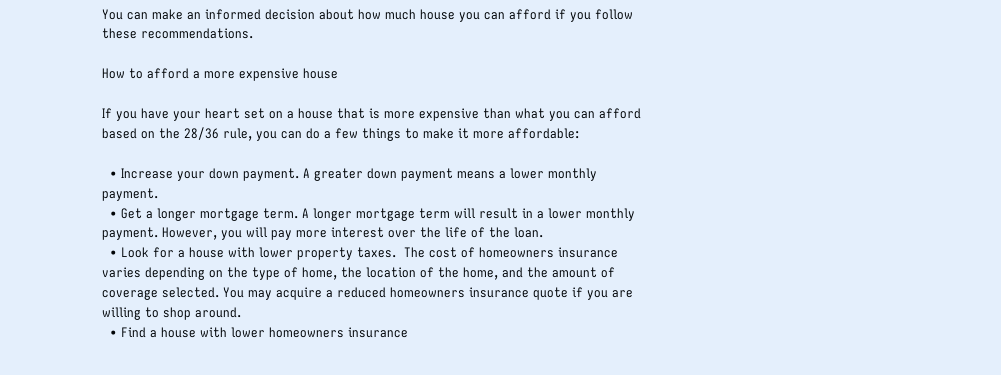You can make an informed decision about how much house you can afford if you follow these recommendations.

How to afford a more expensive house

If you have your heart set on a house that is more expensive than what you can afford based on the 28/36 rule, you can do a few things to make it more affordable:

  • Increase your down payment. A greater down payment means a lower monthly payment.
  • Get a longer mortgage term. A longer mortgage term will result in a lower monthly payment. However, you will pay more interest over the life of the loan.
  • Look for a house with lower property taxes.  The cost of homeowners insurance varies depending on the type of home, the location of the home, and the amount of coverage selected. You may acquire a reduced homeowners insurance quote if you are willing to shop around.
  • Find a house with lower homeowners insurance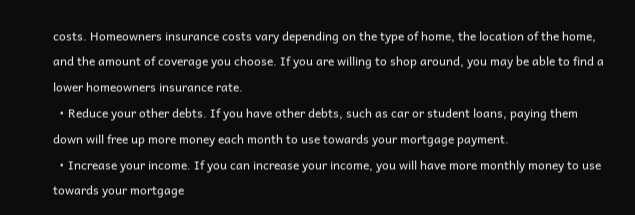costs. Homeowners insurance costs vary depending on the type of home, the location of the home, and the amount of coverage you choose. If you are willing to shop around, you may be able to find a lower homeowners insurance rate.
  • Reduce your other debts. If you have other debts, such as car or student loans, paying them down will free up more money each month to use towards your mortgage payment.
  • Increase your income. If you can increase your income, you will have more monthly money to use towards your mortgage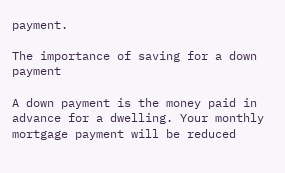payment.

The importance of saving for a down payment

A down payment is the money paid in advance for a dwelling. Your monthly mortgage payment will be reduced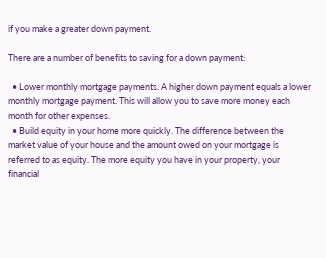if you make a greater down payment.

There are a number of benefits to saving for a down payment:

  • Lower monthly mortgage payments. A higher down payment equals a lower monthly mortgage payment. This will allow you to save more money each month for other expenses.
  • Build equity in your home more quickly. The difference between the market value of your house and the amount owed on your mortgage is referred to as equity. The more equity you have in your property, your financial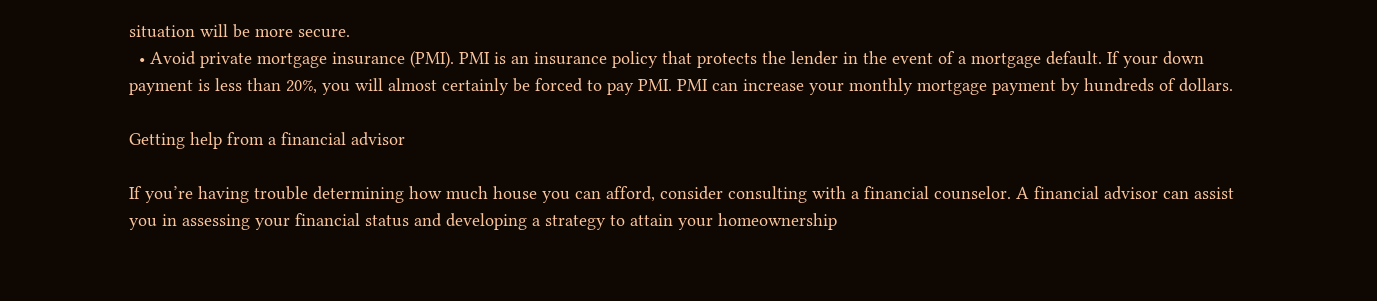situation will be more secure.
  • Avoid private mortgage insurance (PMI). PMI is an insurance policy that protects the lender in the event of a mortgage default. If your down payment is less than 20%, you will almost certainly be forced to pay PMI. PMI can increase your monthly mortgage payment by hundreds of dollars.

Getting help from a financial advisor

If you’re having trouble determining how much house you can afford, consider consulting with a financial counselor. A financial advisor can assist you in assessing your financial status and developing a strategy to attain your homeownership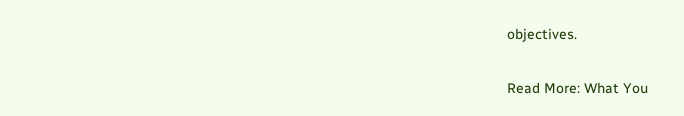objectives.

Read More: What You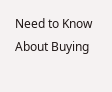Need to Know About Buying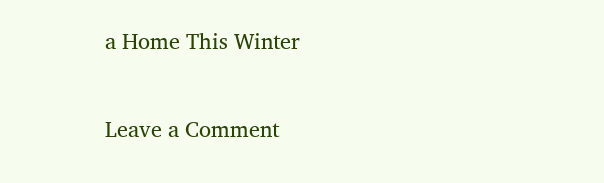a Home This Winter

Leave a Comment